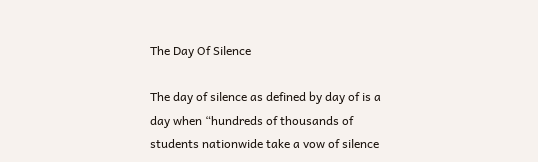The Day Of Silence

The day of silence as defined by day of is a day when “hundreds of thousands of students nationwide take a vow of silence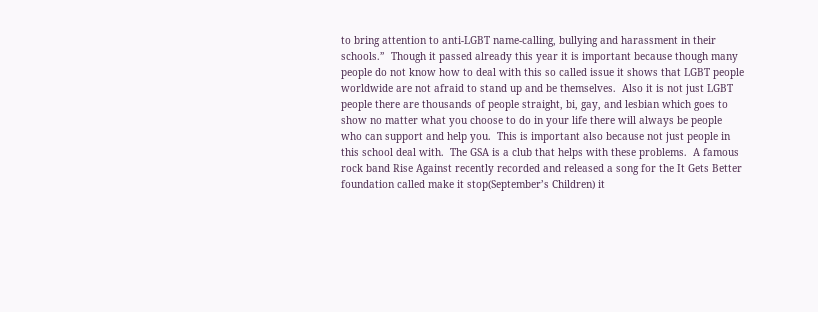to bring attention to anti-LGBT name-calling, bullying and harassment in their schools.”  Though it passed already this year it is important because though many people do not know how to deal with this so called issue it shows that LGBT people worldwide are not afraid to stand up and be themselves.  Also it is not just LGBT people there are thousands of people straight, bi, gay, and lesbian which goes to show no matter what you choose to do in your life there will always be people who can support and help you.  This is important also because not just people in this school deal with.  The GSA is a club that helps with these problems.  A famous rock band Rise Against recently recorded and released a song for the It Gets Better foundation called make it stop(September’s Children) it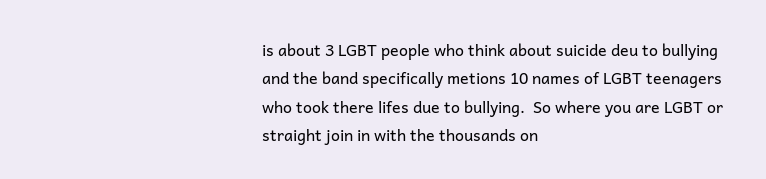is about 3 LGBT people who think about suicide deu to bullying and the band specifically metions 10 names of LGBT teenagers who took there lifes due to bullying.  So where you are LGBT or straight join in with the thousands on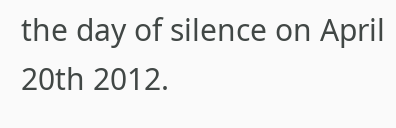the day of silence on April 20th 2012.